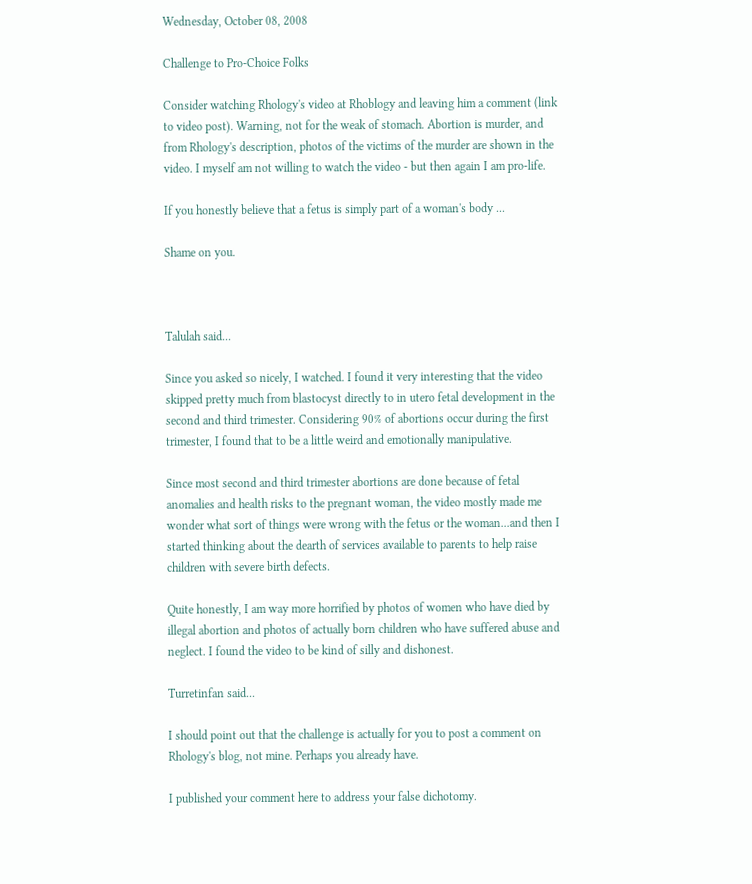Wednesday, October 08, 2008

Challenge to Pro-Choice Folks

Consider watching Rhology's video at Rhoblogy and leaving him a comment (link to video post). Warning, not for the weak of stomach. Abortion is murder, and from Rhology's description, photos of the victims of the murder are shown in the video. I myself am not willing to watch the video - but then again I am pro-life.

If you honestly believe that a fetus is simply part of a woman's body ...

Shame on you.



Talulah said...

Since you asked so nicely, I watched. I found it very interesting that the video skipped pretty much from blastocyst directly to in utero fetal development in the second and third trimester. Considering 90% of abortions occur during the first trimester, I found that to be a little weird and emotionally manipulative.

Since most second and third trimester abortions are done because of fetal anomalies and health risks to the pregnant woman, the video mostly made me wonder what sort of things were wrong with the fetus or the woman...and then I started thinking about the dearth of services available to parents to help raise children with severe birth defects.

Quite honestly, I am way more horrified by photos of women who have died by illegal abortion and photos of actually born children who have suffered abuse and neglect. I found the video to be kind of silly and dishonest.

Turretinfan said...

I should point out that the challenge is actually for you to post a comment on Rhology's blog, not mine. Perhaps you already have.

I published your comment here to address your false dichotomy.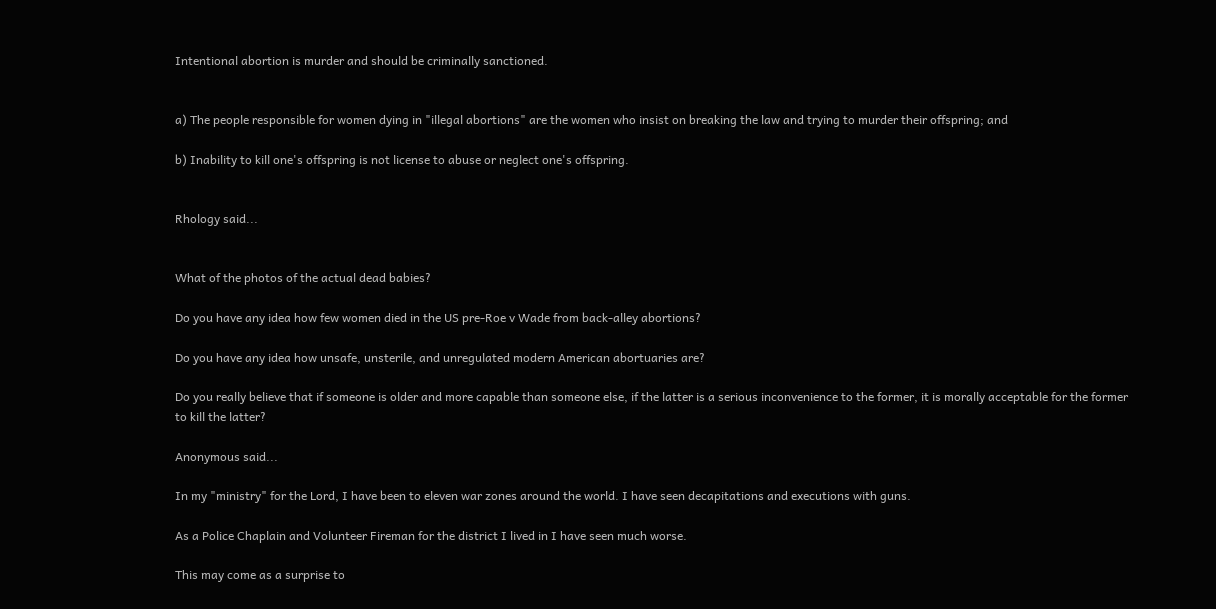Intentional abortion is murder and should be criminally sanctioned.


a) The people responsible for women dying in "illegal abortions" are the women who insist on breaking the law and trying to murder their offspring; and

b) Inability to kill one's offspring is not license to abuse or neglect one's offspring.


Rhology said...


What of the photos of the actual dead babies?

Do you have any idea how few women died in the US pre-Roe v Wade from back-alley abortions?

Do you have any idea how unsafe, unsterile, and unregulated modern American abortuaries are?

Do you really believe that if someone is older and more capable than someone else, if the latter is a serious inconvenience to the former, it is morally acceptable for the former to kill the latter?

Anonymous said...

In my "ministry" for the Lord, I have been to eleven war zones around the world. I have seen decapitations and executions with guns.

As a Police Chaplain and Volunteer Fireman for the district I lived in I have seen much worse.

This may come as a surprise to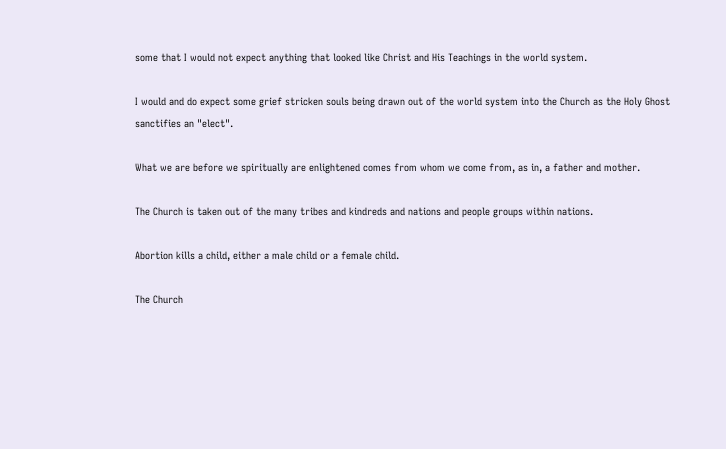some that I would not expect anything that looked like Christ and His Teachings in the world system.

I would and do expect some grief stricken souls being drawn out of the world system into the Church as the Holy Ghost sanctifies an "elect".

What we are before we spiritually are enlightened comes from whom we come from, as in, a father and mother.

The Church is taken out of the many tribes and kindreds and nations and people groups within nations.

Abortion kills a child, either a male child or a female child.

The Church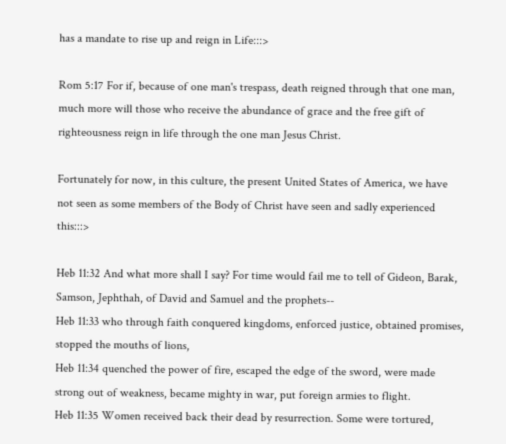has a mandate to rise up and reign in Life:::>

Rom 5:17 For if, because of one man's trespass, death reigned through that one man, much more will those who receive the abundance of grace and the free gift of righteousness reign in life through the one man Jesus Christ.

Fortunately for now, in this culture, the present United States of America, we have not seen as some members of the Body of Christ have seen and sadly experienced this:::>

Heb 11:32 And what more shall I say? For time would fail me to tell of Gideon, Barak, Samson, Jephthah, of David and Samuel and the prophets--
Heb 11:33 who through faith conquered kingdoms, enforced justice, obtained promises, stopped the mouths of lions,
Heb 11:34 quenched the power of fire, escaped the edge of the sword, were made strong out of weakness, became mighty in war, put foreign armies to flight.
Heb 11:35 Women received back their dead by resurrection. Some were tortured,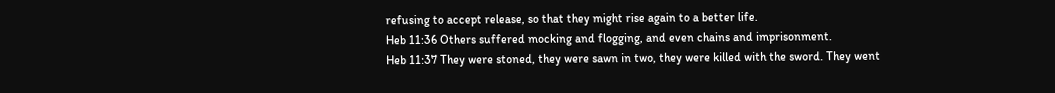refusing to accept release, so that they might rise again to a better life.
Heb 11:36 Others suffered mocking and flogging, and even chains and imprisonment.
Heb 11:37 They were stoned, they were sawn in two, they were killed with the sword. They went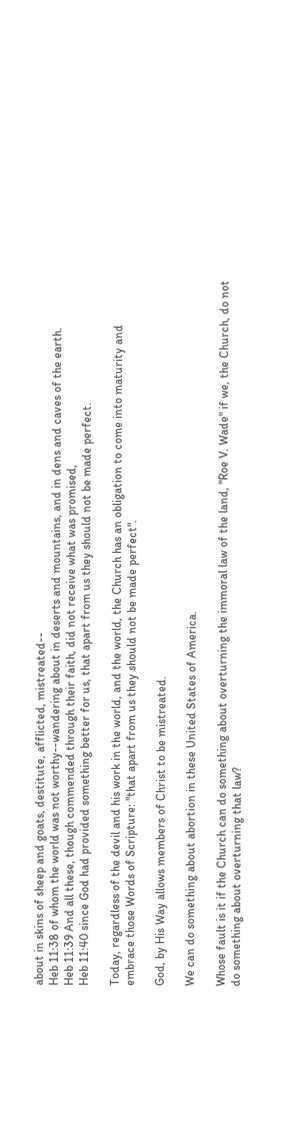about in skins of sheep and goats, destitute, afflicted, mistreated--
Heb 11:38 of whom the world was not worthy--wandering about in deserts and mountains, and in dens and caves of the earth.
Heb 11:39 And all these, though commended through their faith, did not receive what was promised,
Heb 11:40 since God had provided something better for us, that apart from us they should not be made perfect.

Today, regardless of the devil and his work in the world, and the world, the Church has an obligation to come into maturity and embrace those Words of Scripture: "that apart from us they should not be made perfect".

God, by His Way allows members of Christ to be mistreated.

We can do something about abortion in these United States of America.

Whose fault is it if the Church can do something about overturning the immoral law of the land, "Roe V. Wade" if we, the Church, do not do something about overturning that law?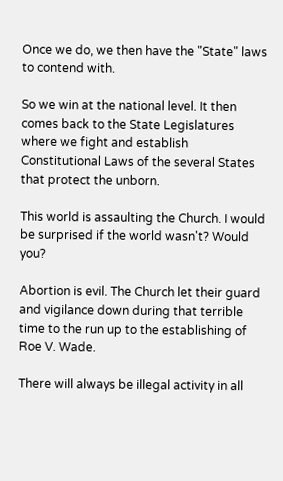Once we do, we then have the "State" laws to contend with.

So we win at the national level. It then comes back to the State Legislatures where we fight and establish Constitutional Laws of the several States that protect the unborn.

This world is assaulting the Church. I would be surprised if the world wasn't? Would you?

Abortion is evil. The Church let their guard and vigilance down during that terrible time to the run up to the establishing of Roe V. Wade.

There will always be illegal activity in all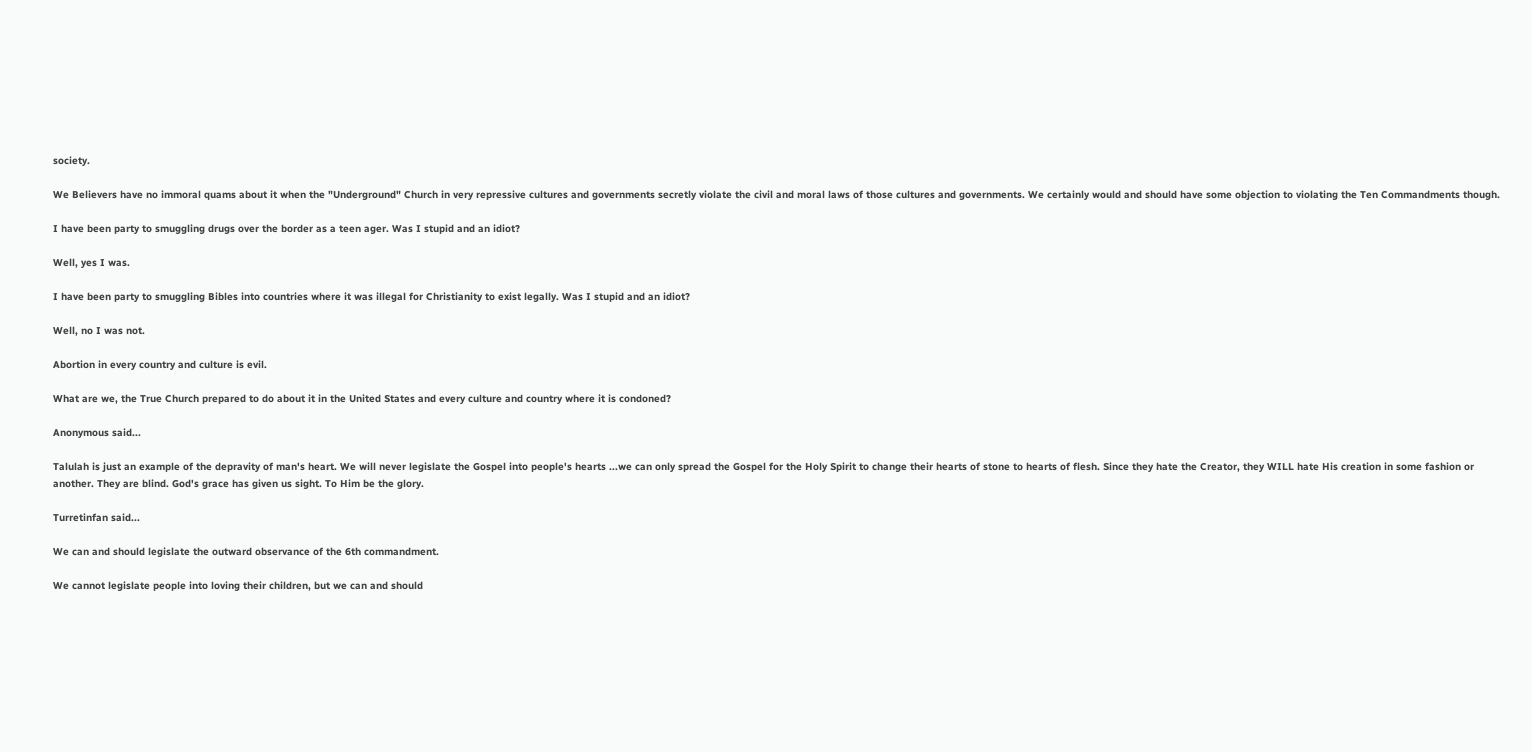society.

We Believers have no immoral quams about it when the "Underground" Church in very repressive cultures and governments secretly violate the civil and moral laws of those cultures and governments. We certainly would and should have some objection to violating the Ten Commandments though.

I have been party to smuggling drugs over the border as a teen ager. Was I stupid and an idiot?

Well, yes I was.

I have been party to smuggling Bibles into countries where it was illegal for Christianity to exist legally. Was I stupid and an idiot?

Well, no I was not.

Abortion in every country and culture is evil.

What are we, the True Church prepared to do about it in the United States and every culture and country where it is condoned?

Anonymous said...

Talulah is just an example of the depravity of man's heart. We will never legislate the Gospel into people's hearts ...we can only spread the Gospel for the Holy Spirit to change their hearts of stone to hearts of flesh. Since they hate the Creator, they WILL hate His creation in some fashion or another. They are blind. God's grace has given us sight. To Him be the glory.

Turretinfan said...

We can and should legislate the outward observance of the 6th commandment.

We cannot legislate people into loving their children, but we can and should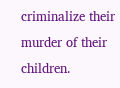criminalize their murder of their children.